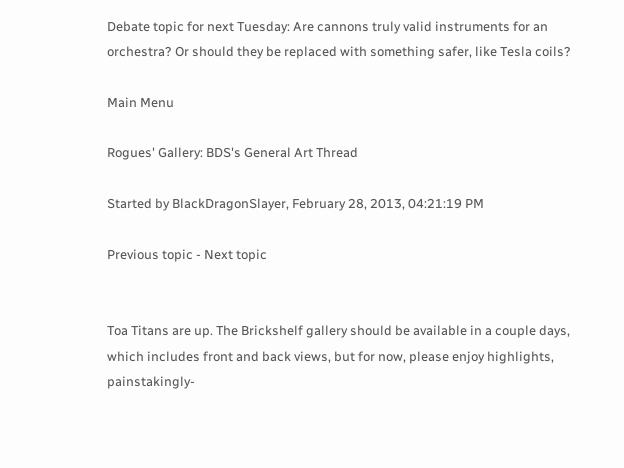Debate topic for next Tuesday: Are cannons truly valid instruments for an orchestra? Or should they be replaced with something safer, like Tesla coils?

Main Menu

Rogues' Gallery: BDS's General Art Thread

Started by BlackDragonSlayer, February 28, 2013, 04:21:19 PM

Previous topic - Next topic


Toa Titans are up. The Brickshelf gallery should be available in a couple days, which includes front and back views, but for now, please enjoy highlights, painstakingly-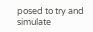posed to try and simulate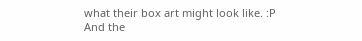what their box art might look like. :P
And the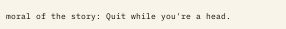moral of the story: Quit while you're a head.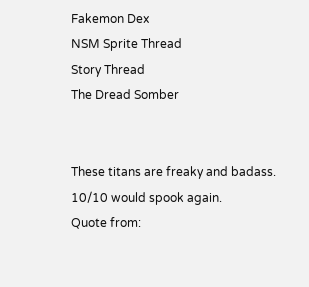Fakemon Dex
NSM Sprite Thread
Story Thread
The Dread Somber


These titans are freaky and badass. 10/10 would spook again.
Quote from: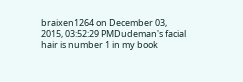braixen1264 on December 03, 2015, 03:52:29 PMDudeman's facial hair is number 1 in my book